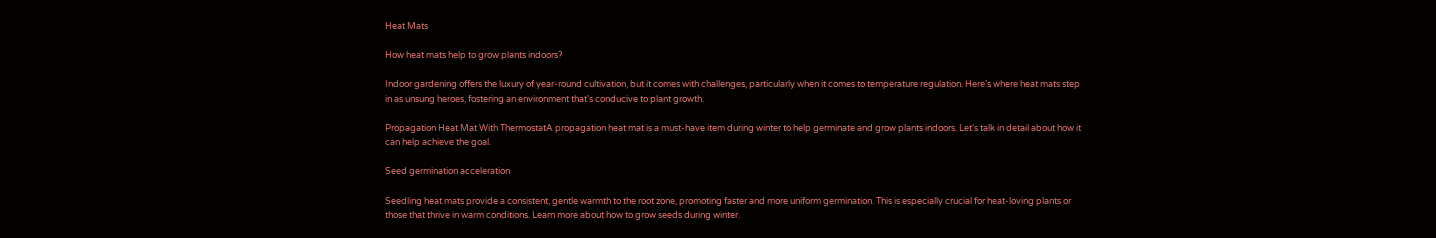Heat Mats

How heat mats help to grow plants indoors?

Indoor gardening offers the luxury of year-round cultivation, but it comes with challenges, particularly when it comes to temperature regulation. Here’s where heat mats step in as unsung heroes, fostering an environment that’s conducive to plant growth.

Propagation Heat Mat With ThermostatA propagation heat mat is a must-have item during winter to help germinate and grow plants indoors. Let’s talk in detail about how it can help achieve the goal.

Seed germination acceleration

Seedling heat mats provide a consistent, gentle warmth to the root zone, promoting faster and more uniform germination. This is especially crucial for heat-loving plants or those that thrive in warm conditions. Learn more about how to grow seeds during winter.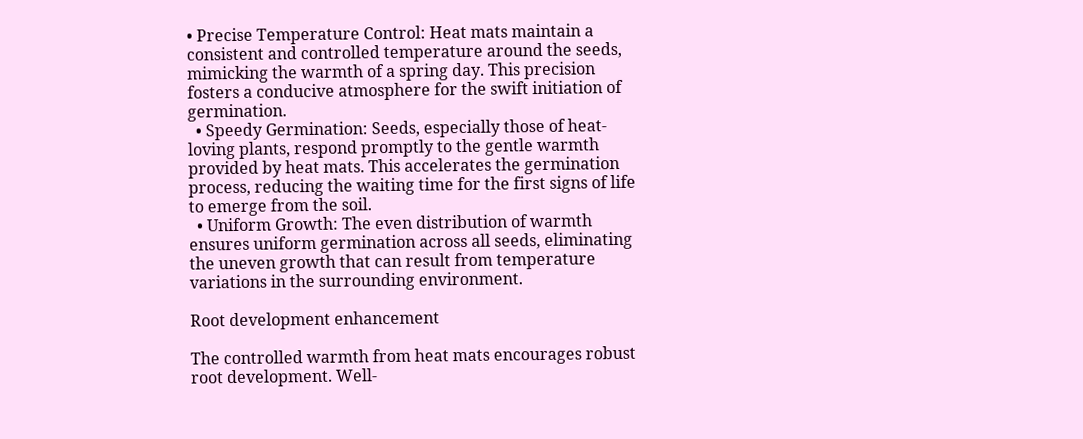• Precise Temperature Control: Heat mats maintain a consistent and controlled temperature around the seeds, mimicking the warmth of a spring day. This precision fosters a conducive atmosphere for the swift initiation of germination.
  • Speedy Germination: Seeds, especially those of heat-loving plants, respond promptly to the gentle warmth provided by heat mats. This accelerates the germination process, reducing the waiting time for the first signs of life to emerge from the soil.
  • Uniform Growth: The even distribution of warmth ensures uniform germination across all seeds, eliminating the uneven growth that can result from temperature variations in the surrounding environment.

Root development enhancement

The controlled warmth from heat mats encourages robust root development. Well-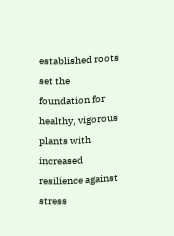established roots set the foundation for healthy, vigorous plants with increased resilience against stress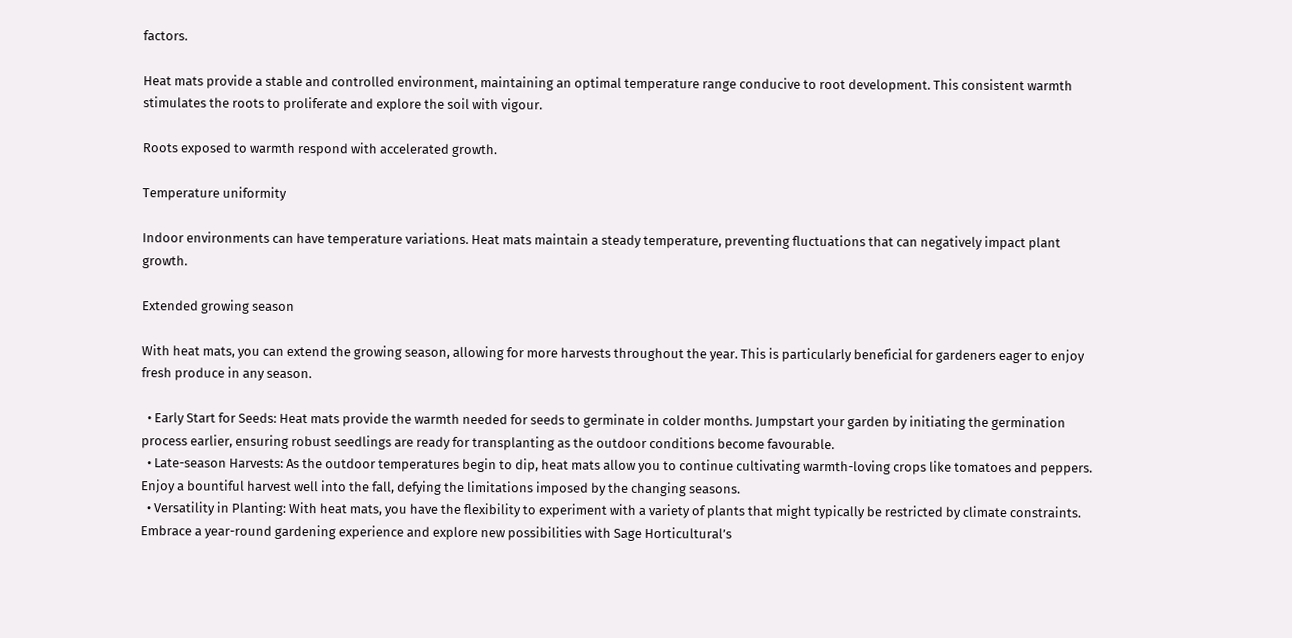factors.

Heat mats provide a stable and controlled environment, maintaining an optimal temperature range conducive to root development. This consistent warmth stimulates the roots to proliferate and explore the soil with vigour.

Roots exposed to warmth respond with accelerated growth.

Temperature uniformity

Indoor environments can have temperature variations. Heat mats maintain a steady temperature, preventing fluctuations that can negatively impact plant growth.

Extended growing season

With heat mats, you can extend the growing season, allowing for more harvests throughout the year. This is particularly beneficial for gardeners eager to enjoy fresh produce in any season.

  • Early Start for Seeds: Heat mats provide the warmth needed for seeds to germinate in colder months. Jumpstart your garden by initiating the germination process earlier, ensuring robust seedlings are ready for transplanting as the outdoor conditions become favourable.
  • Late-season Harvests: As the outdoor temperatures begin to dip, heat mats allow you to continue cultivating warmth-loving crops like tomatoes and peppers. Enjoy a bountiful harvest well into the fall, defying the limitations imposed by the changing seasons.
  • Versatility in Planting: With heat mats, you have the flexibility to experiment with a variety of plants that might typically be restricted by climate constraints. Embrace a year-round gardening experience and explore new possibilities with Sage Horticultural’s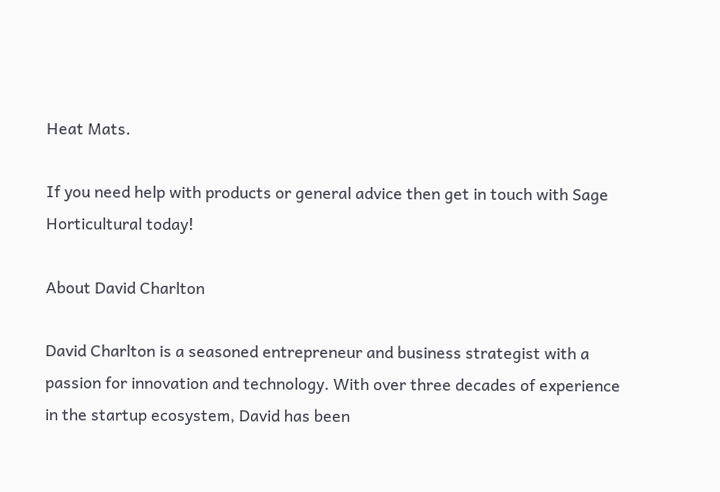Heat Mats.

If you need help with products or general advice then get in touch with Sage Horticultural today!

About David Charlton

David Charlton is a seasoned entrepreneur and business strategist with a passion for innovation and technology. With over three decades of experience in the startup ecosystem, David has been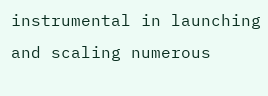instrumental in launching and scaling numerous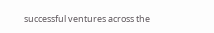successful ventures across the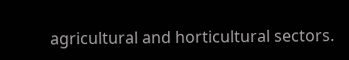agricultural and horticultural sectors.